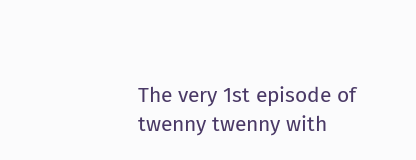The very 1st episode of twenny twenny with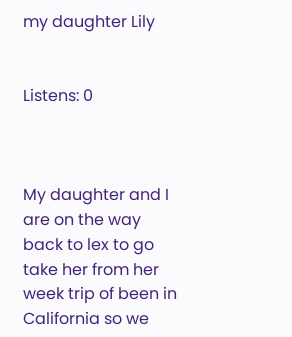my daughter Lily


Listens: 0



My daughter and I are on the way back to lex to go take her from her week trip of been in California so we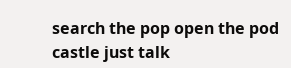search the pop open the pod castle just talk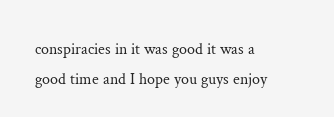conspiracies in it was good it was a good time and I hope you guys enjoy